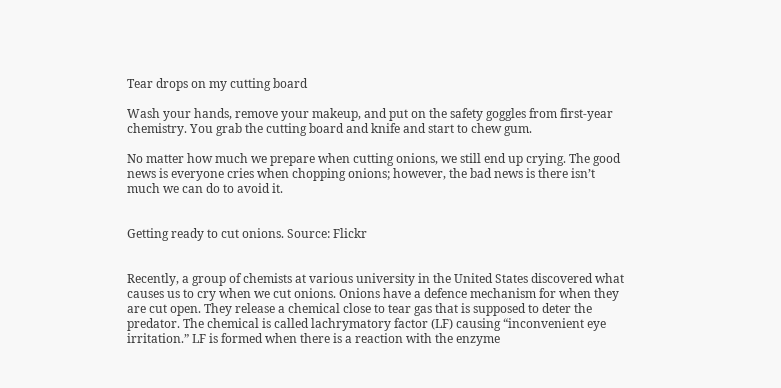Tear drops on my cutting board

Wash your hands, remove your makeup, and put on the safety goggles from first-year chemistry. You grab the cutting board and knife and start to chew gum.

No matter how much we prepare when cutting onions, we still end up crying. The good news is everyone cries when chopping onions; however, the bad news is there isn’t much we can do to avoid it.


Getting ready to cut onions. Source: Flickr


Recently, a group of chemists at various university in the United States discovered what causes us to cry when we cut onions. Onions have a defence mechanism for when they are cut open. They release a chemical close to tear gas that is supposed to deter the predator. The chemical is called lachrymatory factor (LF) causing “inconvenient eye irritation.” LF is formed when there is a reaction with the enzyme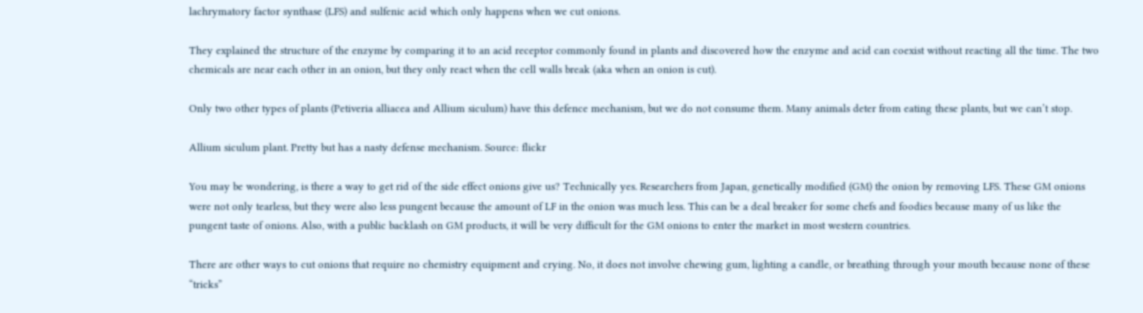lachrymatory factor synthase (LFS) and sulfenic acid which only happens when we cut onions.

They explained the structure of the enzyme by comparing it to an acid receptor commonly found in plants and discovered how the enzyme and acid can coexist without reacting all the time. The two chemicals are near each other in an onion, but they only react when the cell walls break (aka when an onion is cut).

Only two other types of plants (Petiveria alliacea and Allium siculum) have this defence mechanism, but we do not consume them. Many animals deter from eating these plants, but we can’t stop.

Allium siculum plant. Pretty but has a nasty defense mechanism. Source: flickr

You may be wondering, is there a way to get rid of the side effect onions give us? Technically yes. Researchers from Japan, genetically modified (GM) the onion by removing LFS. These GM onions were not only tearless, but they were also less pungent because the amount of LF in the onion was much less. This can be a deal breaker for some chefs and foodies because many of us like the pungent taste of onions. Also, with a public backlash on GM products, it will be very difficult for the GM onions to enter the market in most western countries.

There are other ways to cut onions that require no chemistry equipment and crying. No, it does not involve chewing gum, lighting a candle, or breathing through your mouth because none of these “tricks”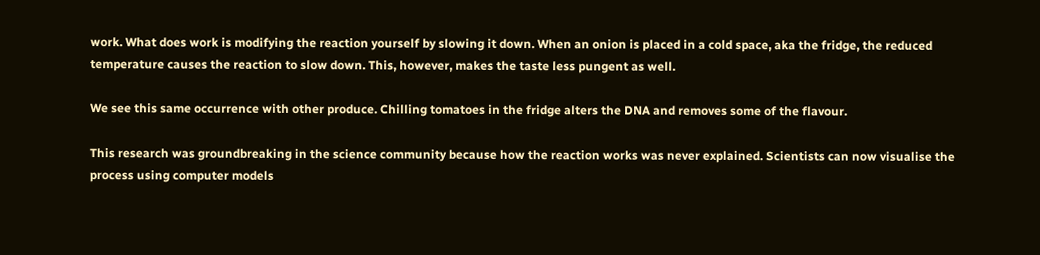work. What does work is modifying the reaction yourself by slowing it down. When an onion is placed in a cold space, aka the fridge, the reduced temperature causes the reaction to slow down. This, however, makes the taste less pungent as well.

We see this same occurrence with other produce. Chilling tomatoes in the fridge alters the DNA and removes some of the flavour.

This research was groundbreaking in the science community because how the reaction works was never explained. Scientists can now visualise the process using computer models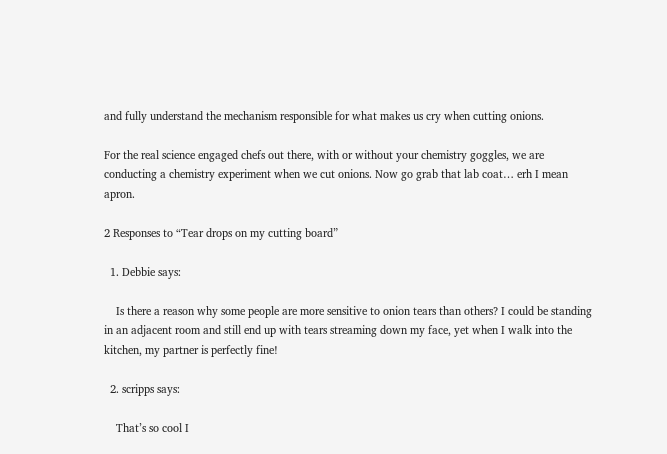and fully understand the mechanism responsible for what makes us cry when cutting onions.

For the real science engaged chefs out there, with or without your chemistry goggles, we are conducting a chemistry experiment when we cut onions. Now go grab that lab coat… erh I mean apron.

2 Responses to “Tear drops on my cutting board”

  1. Debbie says:

    Is there a reason why some people are more sensitive to onion tears than others? I could be standing in an adjacent room and still end up with tears streaming down my face, yet when I walk into the kitchen, my partner is perfectly fine!

  2. scripps says:

    That’s so cool I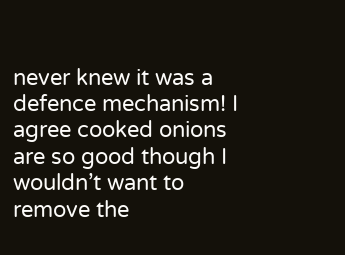never knew it was a defence mechanism! I agree cooked onions are so good though I wouldn’t want to remove the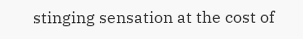stinging sensation at the cost of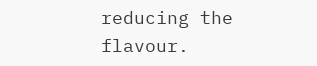reducing the flavour.